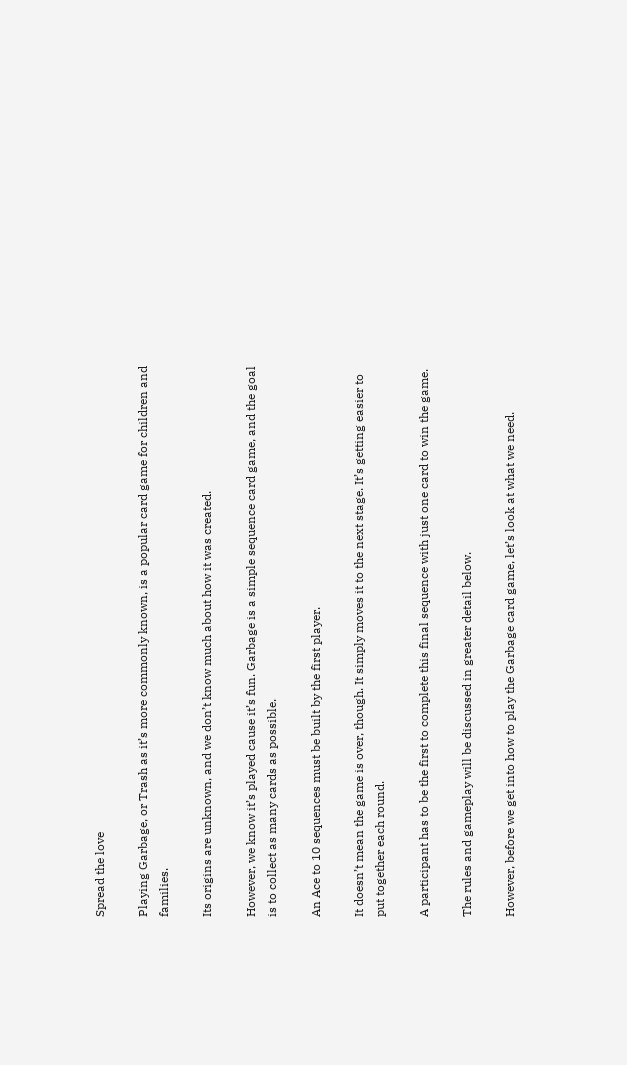Spread the love

Playing Garbage, or Trash as it’s more commonly known, is a popular card game for children and families.

Its origins are unknown, and we don’t know much about how it was created.

However, we know it’s played cause it’s fun. Garbage is a simple sequence card game, and the goal is to collect as many cards as possible.

An Ace to 10 sequences must be built by the first player.

It doesn’t mean the game is over, though. It simply moves it to the next stage. It’s getting easier to put together each round.

A participant has to be the first to complete this final sequence with just one card to win the game.

The rules and gameplay will be discussed in greater detail below.

However, before we get into how to play the Garbage card game, let’s look at what we need.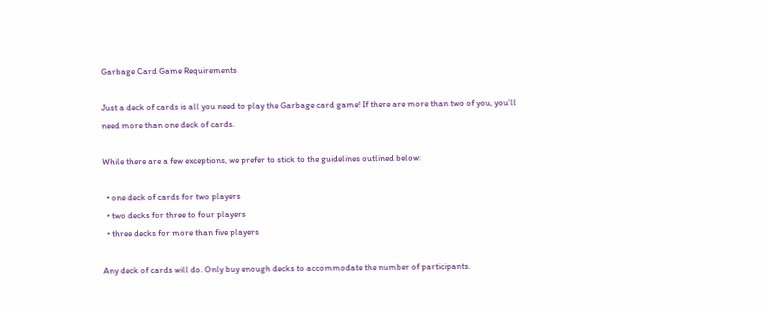Garbage Card Game Requirements

Just a deck of cards is all you need to play the Garbage card game! If there are more than two of you, you’ll need more than one deck of cards.

While there are a few exceptions, we prefer to stick to the guidelines outlined below:

  • one deck of cards for two players
  • two decks for three to four players
  • three decks for more than five players

Any deck of cards will do. Only buy enough decks to accommodate the number of participants.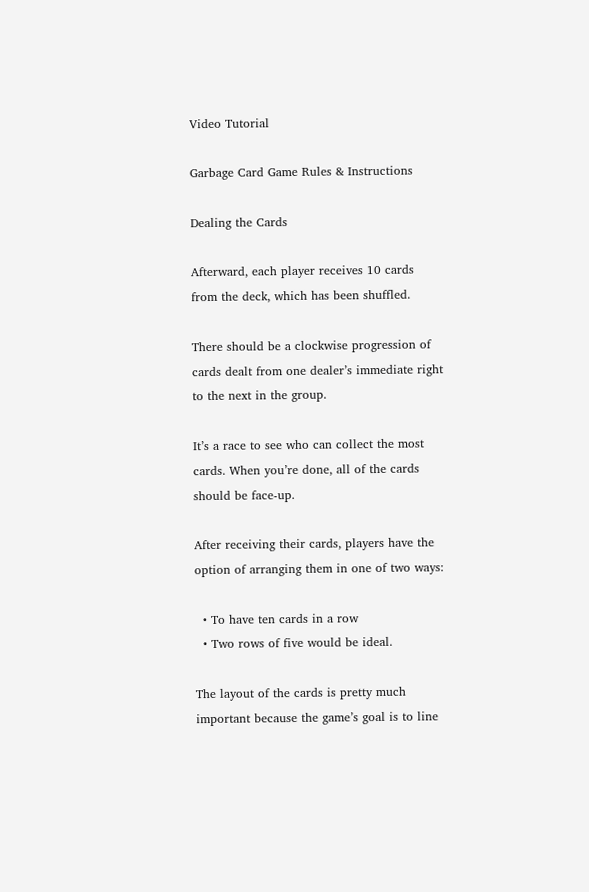Video Tutorial

Garbage Card Game Rules & Instructions

Dealing the Cards

Afterward, each player receives 10 cards from the deck, which has been shuffled.

There should be a clockwise progression of cards dealt from one dealer’s immediate right to the next in the group.

It’s a race to see who can collect the most cards. When you’re done, all of the cards should be face-up.

After receiving their cards, players have the option of arranging them in one of two ways:

  • To have ten cards in a row
  • Two rows of five would be ideal.

The layout of the cards is pretty much important because the game’s goal is to line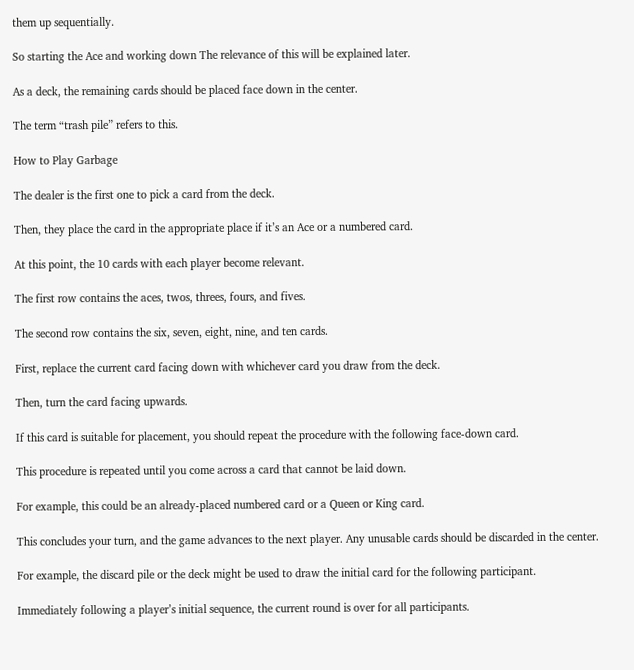them up sequentially.

So starting the Ace and working down The relevance of this will be explained later.

As a deck, the remaining cards should be placed face down in the center.

The term “trash pile” refers to this.

How to Play Garbage

The dealer is the first one to pick a card from the deck.

Then, they place the card in the appropriate place if it’s an Ace or a numbered card.

At this point, the 10 cards with each player become relevant.

The first row contains the aces, twos, threes, fours, and fives.

The second row contains the six, seven, eight, nine, and ten cards.

First, replace the current card facing down with whichever card you draw from the deck.

Then, turn the card facing upwards.

If this card is suitable for placement, you should repeat the procedure with the following face-down card.

This procedure is repeated until you come across a card that cannot be laid down.

For example, this could be an already-placed numbered card or a Queen or King card.

This concludes your turn, and the game advances to the next player. Any unusable cards should be discarded in the center.

For example, the discard pile or the deck might be used to draw the initial card for the following participant.

Immediately following a player’s initial sequence, the current round is over for all participants.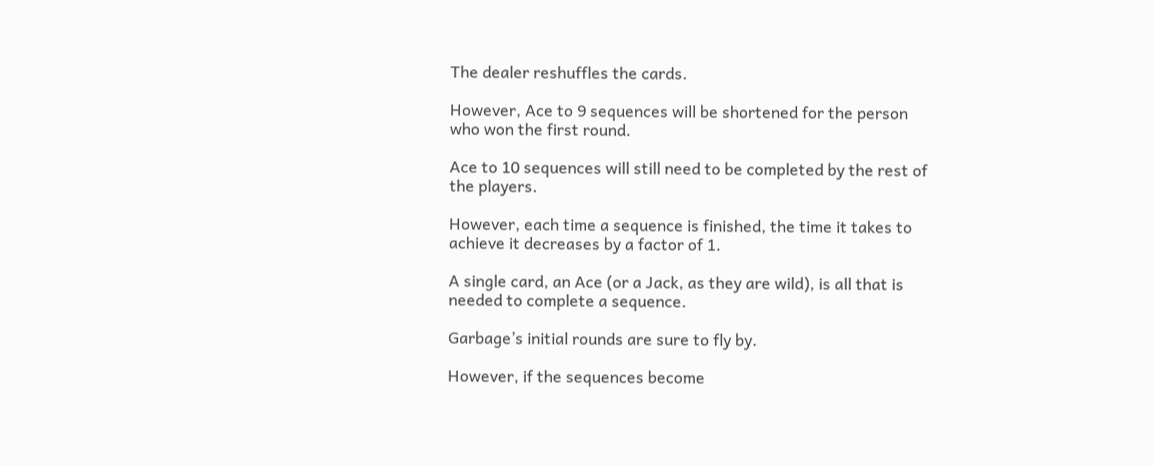The dealer reshuffles the cards.

However, Ace to 9 sequences will be shortened for the person who won the first round.

Ace to 10 sequences will still need to be completed by the rest of the players.

However, each time a sequence is finished, the time it takes to achieve it decreases by a factor of 1.

A single card, an Ace (or a Jack, as they are wild), is all that is needed to complete a sequence.

Garbage’s initial rounds are sure to fly by.

However, if the sequences become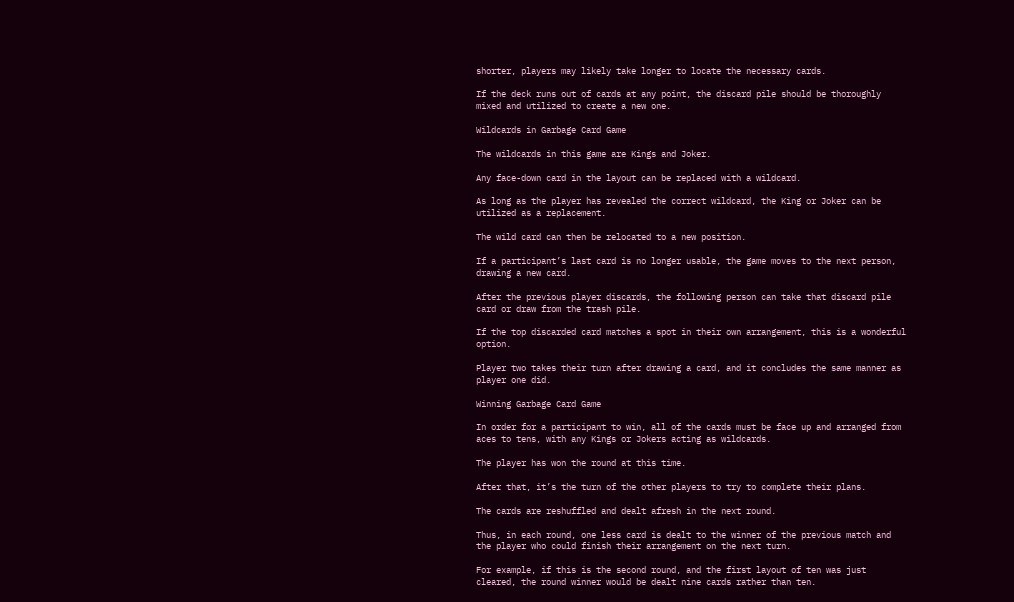shorter, players may likely take longer to locate the necessary cards.

If the deck runs out of cards at any point, the discard pile should be thoroughly mixed and utilized to create a new one.

Wildcards in Garbage Card Game

The wildcards in this game are Kings and Joker.

Any face-down card in the layout can be replaced with a wildcard.

As long as the player has revealed the correct wildcard, the King or Joker can be utilized as a replacement.

The wild card can then be relocated to a new position.

If a participant’s last card is no longer usable, the game moves to the next person, drawing a new card.

After the previous player discards, the following person can take that discard pile card or draw from the trash pile.

If the top discarded card matches a spot in their own arrangement, this is a wonderful option.

Player two takes their turn after drawing a card, and it concludes the same manner as player one did.

Winning Garbage Card Game

In order for a participant to win, all of the cards must be face up and arranged from aces to tens, with any Kings or Jokers acting as wildcards.

The player has won the round at this time.

After that, it’s the turn of the other players to try to complete their plans.

The cards are reshuffled and dealt afresh in the next round.

Thus, in each round, one less card is dealt to the winner of the previous match and the player who could finish their arrangement on the next turn.

For example, if this is the second round, and the first layout of ten was just cleared, the round winner would be dealt nine cards rather than ten.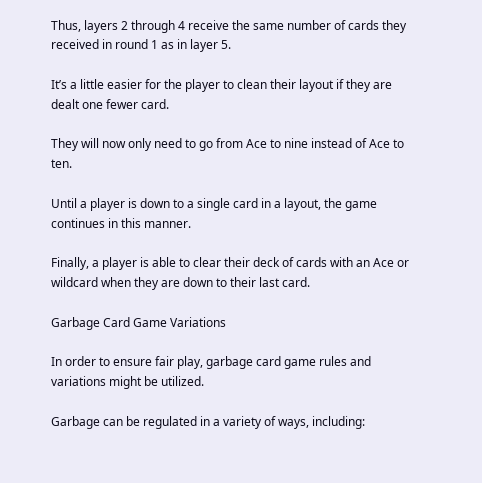Thus, layers 2 through 4 receive the same number of cards they received in round 1 as in layer 5.

It’s a little easier for the player to clean their layout if they are dealt one fewer card.

They will now only need to go from Ace to nine instead of Ace to ten.

Until a player is down to a single card in a layout, the game continues in this manner.

Finally, a player is able to clear their deck of cards with an Ace or wildcard when they are down to their last card.

Garbage Card Game Variations

In order to ensure fair play, garbage card game rules and variations might be utilized.

Garbage can be regulated in a variety of ways, including: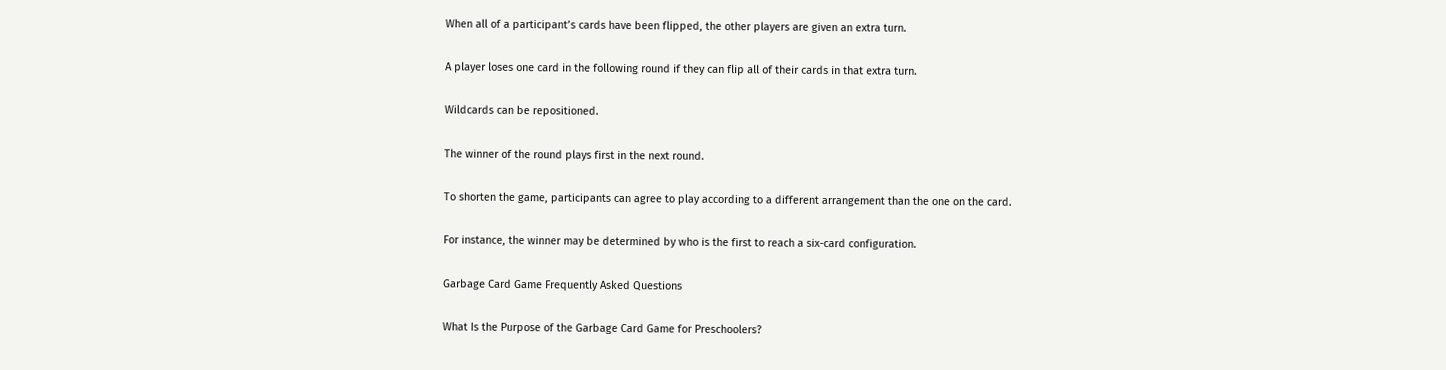When all of a participant’s cards have been flipped, the other players are given an extra turn.

A player loses one card in the following round if they can flip all of their cards in that extra turn.

Wildcards can be repositioned.

The winner of the round plays first in the next round.

To shorten the game, participants can agree to play according to a different arrangement than the one on the card.

For instance, the winner may be determined by who is the first to reach a six-card configuration.

Garbage Card Game Frequently Asked Questions

What Is the Purpose of the Garbage Card Game for Preschoolers?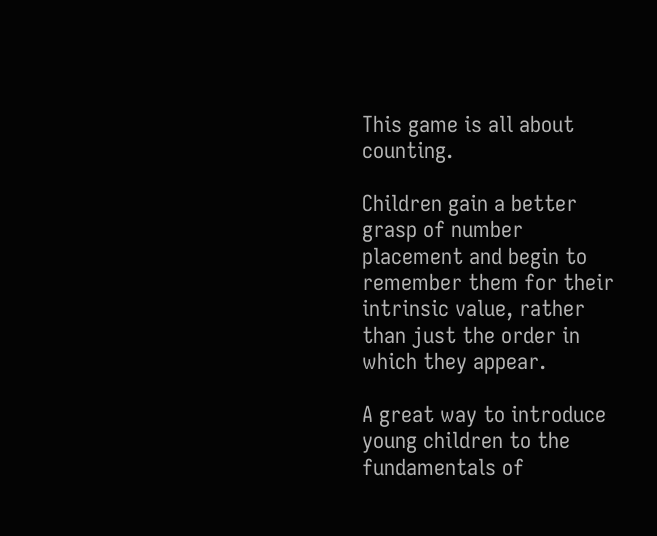This game is all about counting.

Children gain a better grasp of number placement and begin to remember them for their intrinsic value, rather than just the order in which they appear.

A great way to introduce young children to the fundamentals of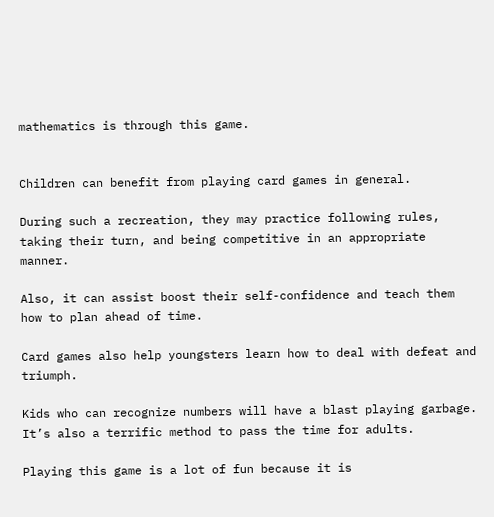mathematics is through this game.


Children can benefit from playing card games in general.

During such a recreation, they may practice following rules, taking their turn, and being competitive in an appropriate manner.

Also, it can assist boost their self-confidence and teach them how to plan ahead of time.

Card games also help youngsters learn how to deal with defeat and triumph.

Kids who can recognize numbers will have a blast playing garbage. It’s also a terrific method to pass the time for adults.

Playing this game is a lot of fun because it is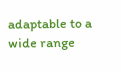adaptable to a wide range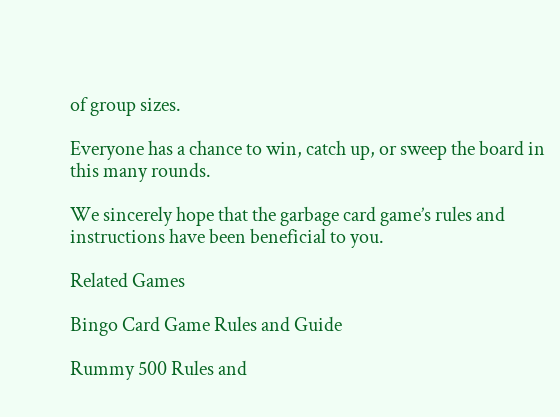of group sizes.

Everyone has a chance to win, catch up, or sweep the board in this many rounds.

We sincerely hope that the garbage card game’s rules and instructions have been beneficial to you.

Related Games

Bingo Card Game Rules and Guide

Rummy 500 Rules and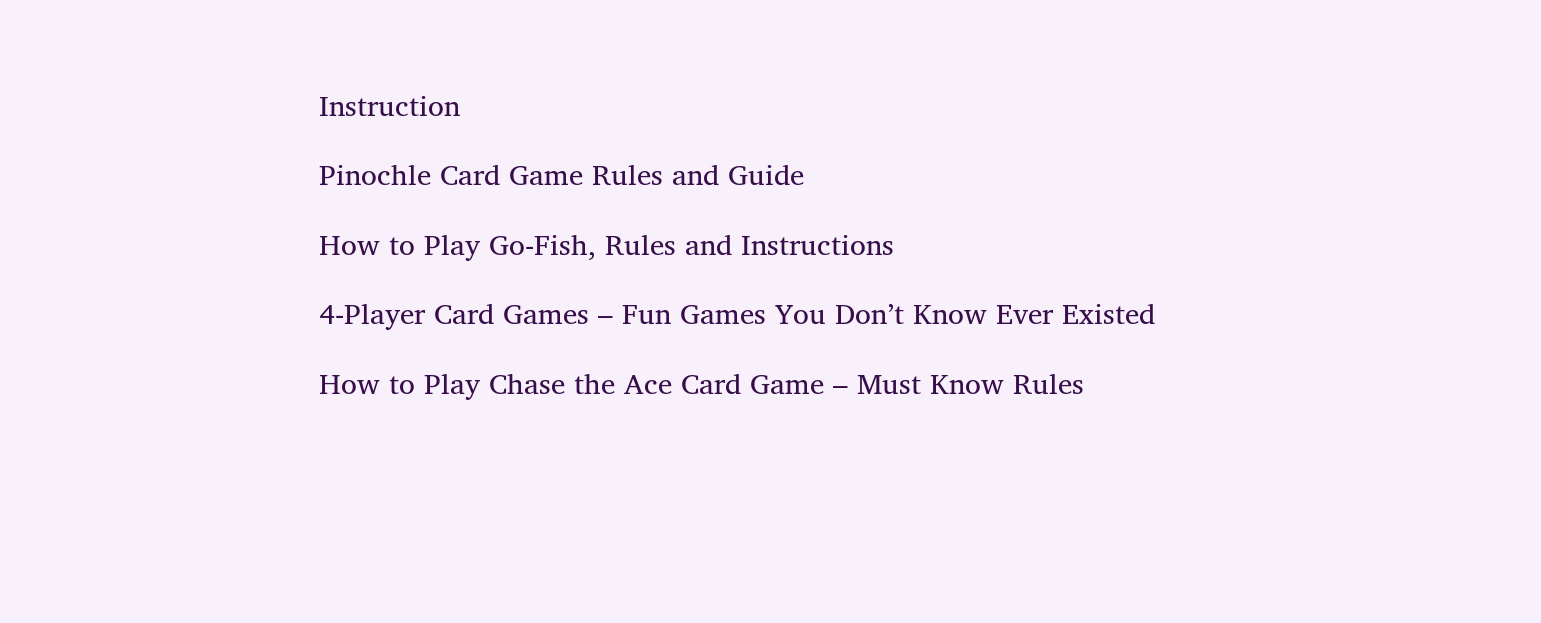Instruction

Pinochle Card Game Rules and Guide

How to Play Go-Fish, Rules and Instructions

4-Player Card Games – Fun Games You Don’t Know Ever Existed

How to Play Chase the Ace Card Game – Must Know Rules